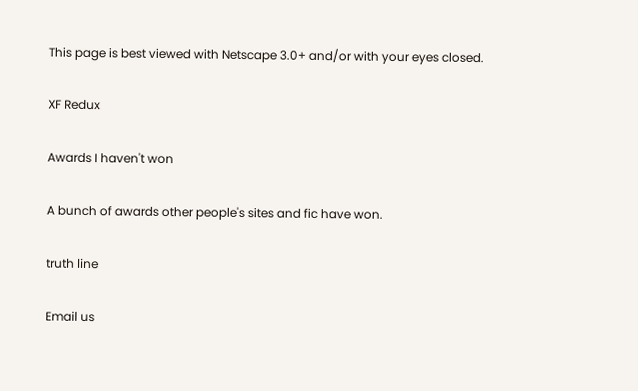This page is best viewed with Netscape 3.0+ and/or with your eyes closed.

XF Redux

Awards I haven't won

A bunch of awards other people's sites and fic have won.

truth line

Email us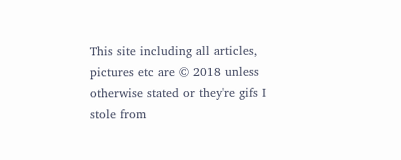This site including all articles, pictures etc are © 2018 unless otherwise stated or they're gifs I stole from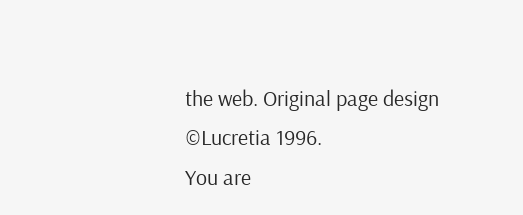the web. Original page design ©Lucretia 1996.
You are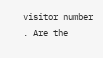visitor number . Are the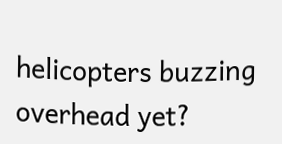helicopters buzzing overhead yet?